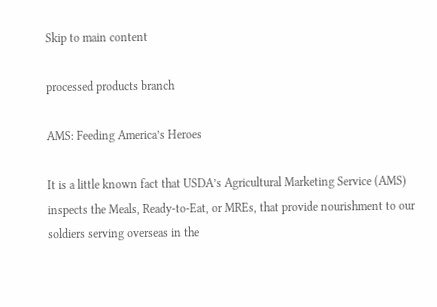Skip to main content

processed products branch

AMS: Feeding America’s Heroes

It is a little known fact that USDA’s Agricultural Marketing Service (AMS) inspects the Meals, Ready-to-Eat, or MREs, that provide nourishment to our soldiers serving overseas in the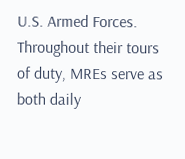U.S. Armed Forces. Throughout their tours of duty, MREs serve as both daily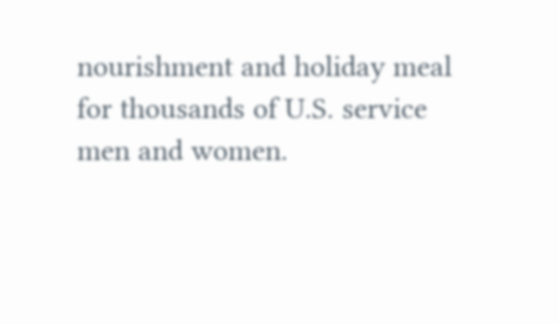nourishment and holiday meal for thousands of U.S. service men and women.